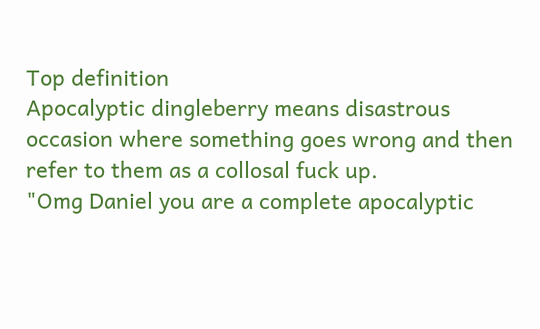Top definition
Apocalyptic dingleberry means disastrous occasion where something goes wrong and then refer to them as a collosal fuck up.
"Omg Daniel you are a complete apocalyptic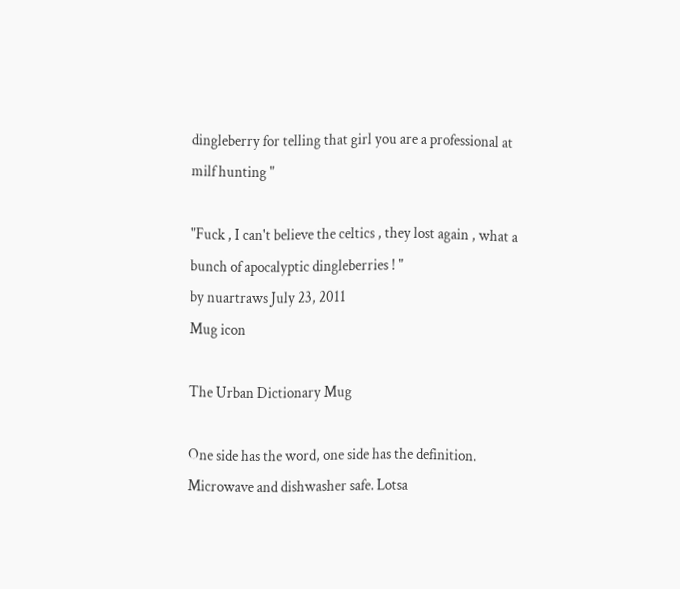dingleberry for telling that girl you are a professional at milf hunting "

"Fuck , I can't believe the celtics , they lost again , what a bunch of apocalyptic dingleberries ! "
by nuartraws July 23, 2011
Mug icon

The Urban Dictionary Mug

One side has the word, one side has the definition. Microwave and dishwasher safe. Lotsa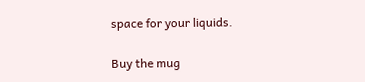space for your liquids.

Buy the mug